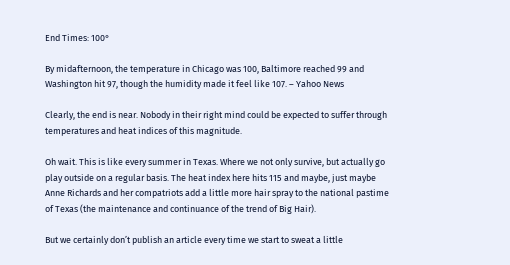End Times: 100°

By midafternoon, the temperature in Chicago was 100, Baltimore reached 99 and Washington hit 97, though the humidity made it feel like 107. – Yahoo News

Clearly, the end is near. Nobody in their right mind could be expected to suffer through temperatures and heat indices of this magnitude.

Oh wait. This is like every summer in Texas. Where we not only survive, but actually go play outside on a regular basis. The heat index here hits 115 and maybe, just maybe Anne Richards and her compatriots add a little more hair spray to the national pastime of Texas (the maintenance and continuance of the trend of Big Hair).

But we certainly don’t publish an article every time we start to sweat a little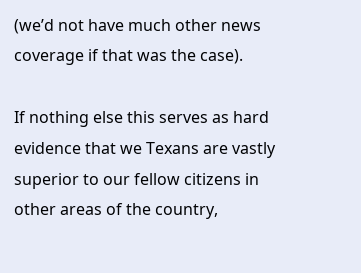(we’d not have much other news coverage if that was the case).

If nothing else this serves as hard evidence that we Texans are vastly superior to our fellow citizens in other areas of the country,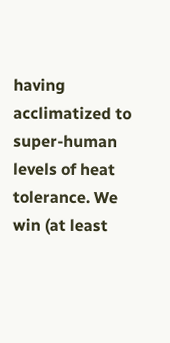having acclimatized to super-human levels of heat tolerance. We win (at least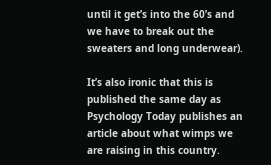until it get’s into the 60’s and we have to break out the sweaters and long underwear).

It’s also ironic that this is published the same day as Psychology Today publishes an article about what wimps we are raising in this country.